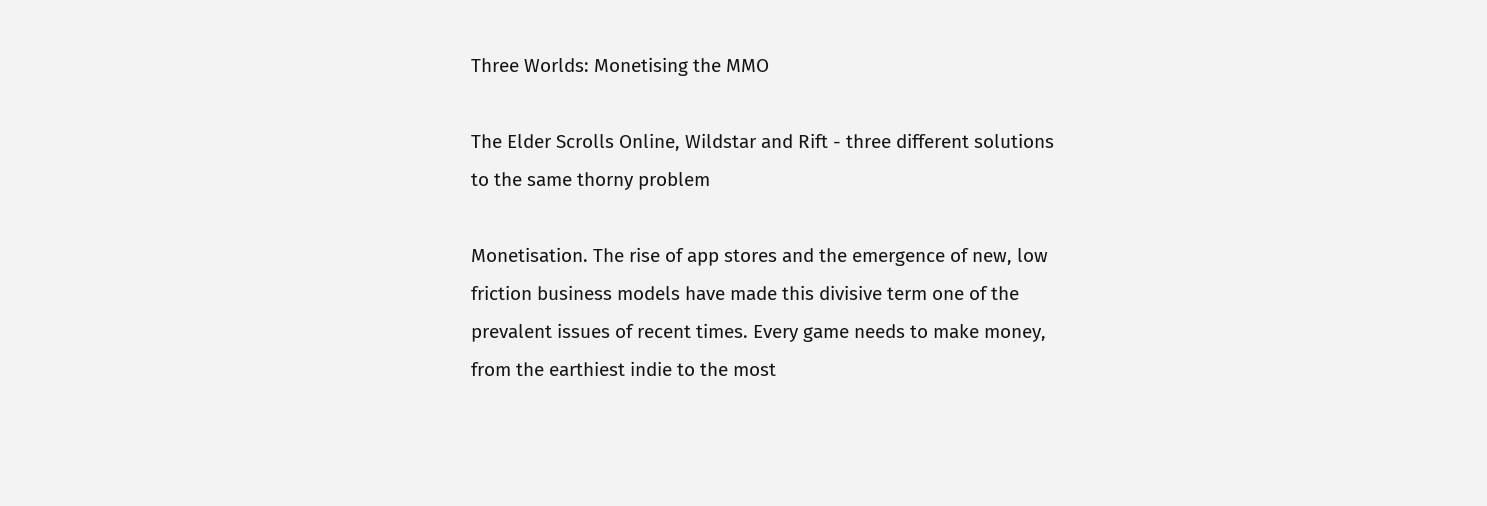Three Worlds: Monetising the MMO

The Elder Scrolls Online, Wildstar and Rift - three different solutions to the same thorny problem

Monetisation. The rise of app stores and the emergence of new, low friction business models have made this divisive term one of the prevalent issues of recent times. Every game needs to make money, from the earthiest indie to the most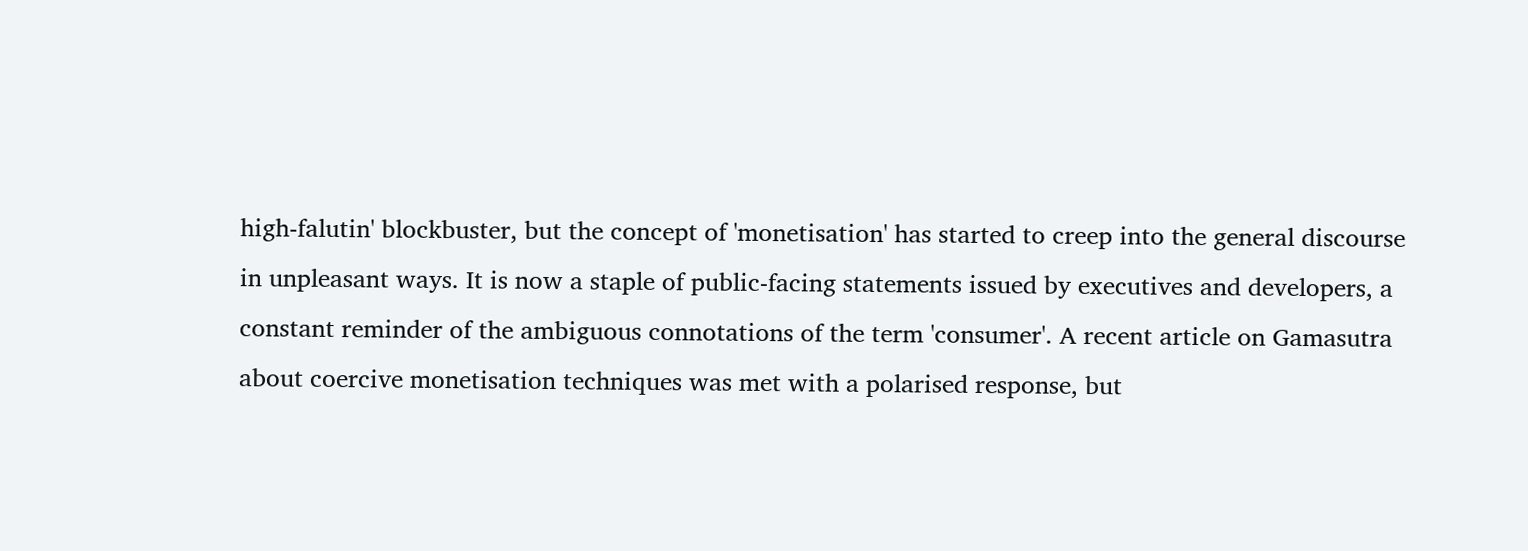high-falutin' blockbuster, but the concept of 'monetisation' has started to creep into the general discourse in unpleasant ways. It is now a staple of public-facing statements issued by executives and developers, a constant reminder of the ambiguous connotations of the term 'consumer'. A recent article on Gamasutra about coercive monetisation techniques was met with a polarised response, but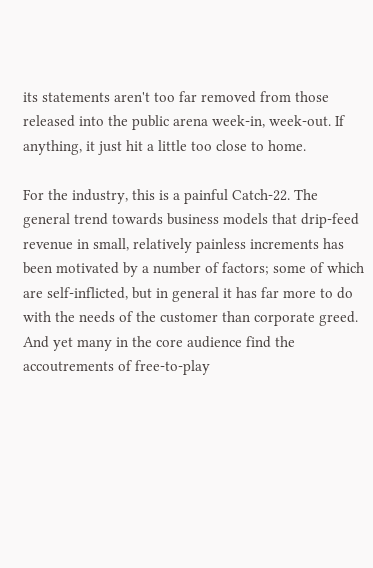its statements aren't too far removed from those released into the public arena week-in, week-out. If anything, it just hit a little too close to home.

For the industry, this is a painful Catch-22. The general trend towards business models that drip-feed revenue in small, relatively painless increments has been motivated by a number of factors; some of which are self-inflicted, but in general it has far more to do with the needs of the customer than corporate greed. And yet many in the core audience find the accoutrements of free-to-play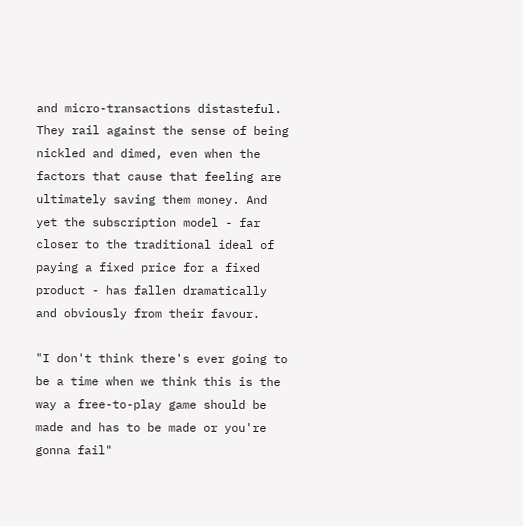and micro-transactions distasteful. They rail against the sense of being nickled and dimed, even when the factors that cause that feeling are ultimately saving them money. And yet the subscription model - far closer to the traditional ideal of paying a fixed price for a fixed product - has fallen dramatically and obviously from their favour.

"I don't think there's ever going to be a time when we think this is the way a free-to-play game should be made and has to be made or you're gonna fail"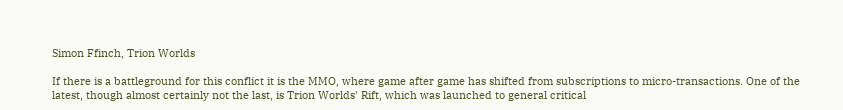Simon Ffinch, Trion Worlds

If there is a battleground for this conflict it is the MMO, where game after game has shifted from subscriptions to micro-transactions. One of the latest, though almost certainly not the last, is Trion Worlds' Rift, which was launched to general critical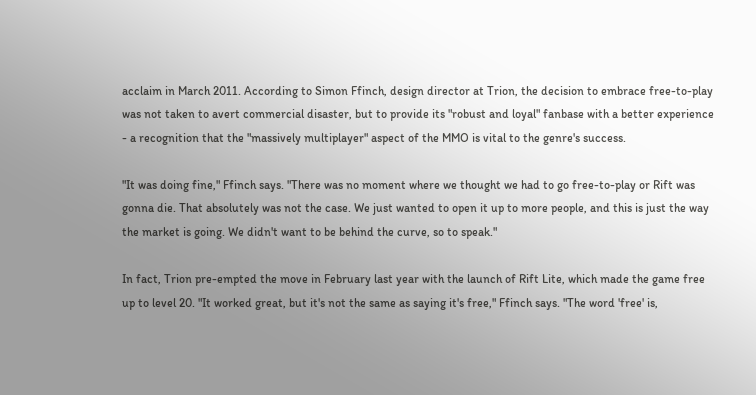acclaim in March 2011. According to Simon Ffinch, design director at Trion, the decision to embrace free-to-play was not taken to avert commercial disaster, but to provide its "robust and loyal" fanbase with a better experience - a recognition that the "massively multiplayer" aspect of the MMO is vital to the genre's success.

"It was doing fine," Ffinch says. "There was no moment where we thought we had to go free-to-play or Rift was gonna die. That absolutely was not the case. We just wanted to open it up to more people, and this is just the way the market is going. We didn't want to be behind the curve, so to speak."

In fact, Trion pre-empted the move in February last year with the launch of Rift Lite, which made the game free up to level 20. "It worked great, but it's not the same as saying it's free," Ffinch says. "The word 'free' is,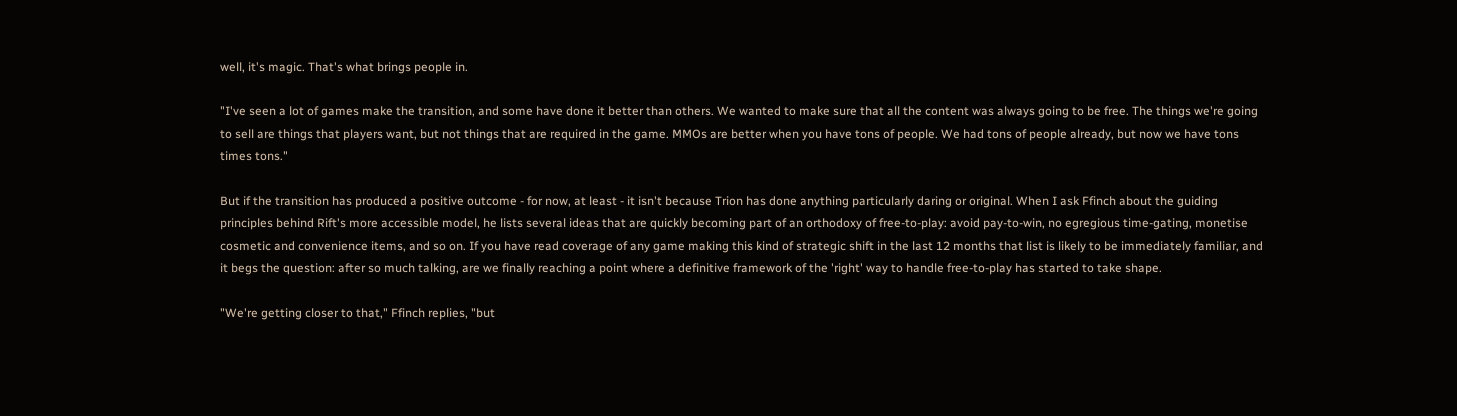well, it's magic. That's what brings people in.

"I've seen a lot of games make the transition, and some have done it better than others. We wanted to make sure that all the content was always going to be free. The things we're going to sell are things that players want, but not things that are required in the game. MMOs are better when you have tons of people. We had tons of people already, but now we have tons times tons."

But if the transition has produced a positive outcome - for now, at least - it isn't because Trion has done anything particularly daring or original. When I ask Ffinch about the guiding principles behind Rift's more accessible model, he lists several ideas that are quickly becoming part of an orthodoxy of free-to-play: avoid pay-to-win, no egregious time-gating, monetise cosmetic and convenience items, and so on. If you have read coverage of any game making this kind of strategic shift in the last 12 months that list is likely to be immediately familiar, and it begs the question: after so much talking, are we finally reaching a point where a definitive framework of the 'right' way to handle free-to-play has started to take shape.

"We're getting closer to that," Ffinch replies, "but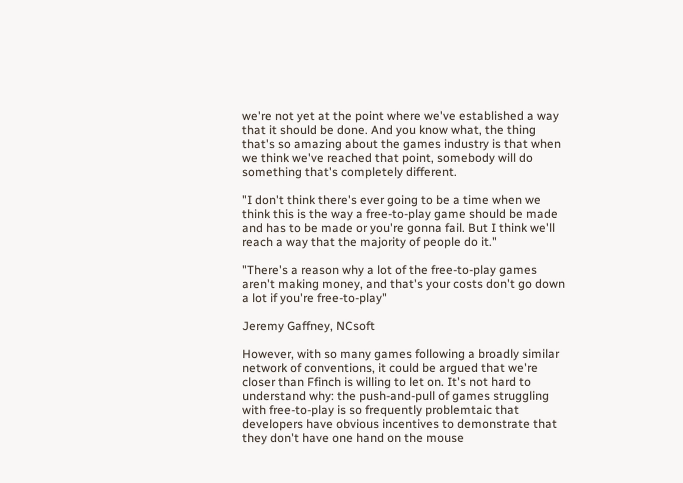we're not yet at the point where we've established a way that it should be done. And you know what, the thing that's so amazing about the games industry is that when we think we've reached that point, somebody will do something that's completely different.

"I don't think there's ever going to be a time when we think this is the way a free-to-play game should be made and has to be made or you're gonna fail. But I think we'll reach a way that the majority of people do it."

"There's a reason why a lot of the free-to-play games aren't making money, and that's your costs don't go down a lot if you're free-to-play"

Jeremy Gaffney, NCsoft

However, with so many games following a broadly similar network of conventions, it could be argued that we're closer than Ffinch is willing to let on. It's not hard to understand why: the push-and-pull of games struggling with free-to-play is so frequently problemtaic that developers have obvious incentives to demonstrate that they don't have one hand on the mouse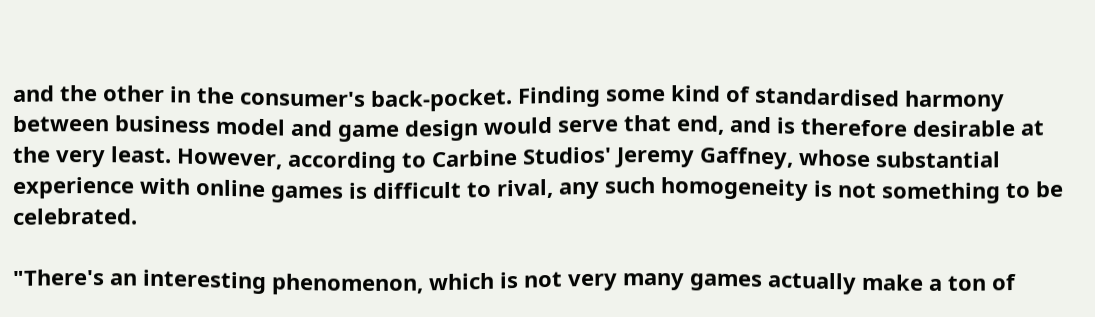and the other in the consumer's back-pocket. Finding some kind of standardised harmony between business model and game design would serve that end, and is therefore desirable at the very least. However, according to Carbine Studios' Jeremy Gaffney, whose substantial experience with online games is difficult to rival, any such homogeneity is not something to be celebrated.

"There's an interesting phenomenon, which is not very many games actually make a ton of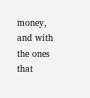money, and with the ones that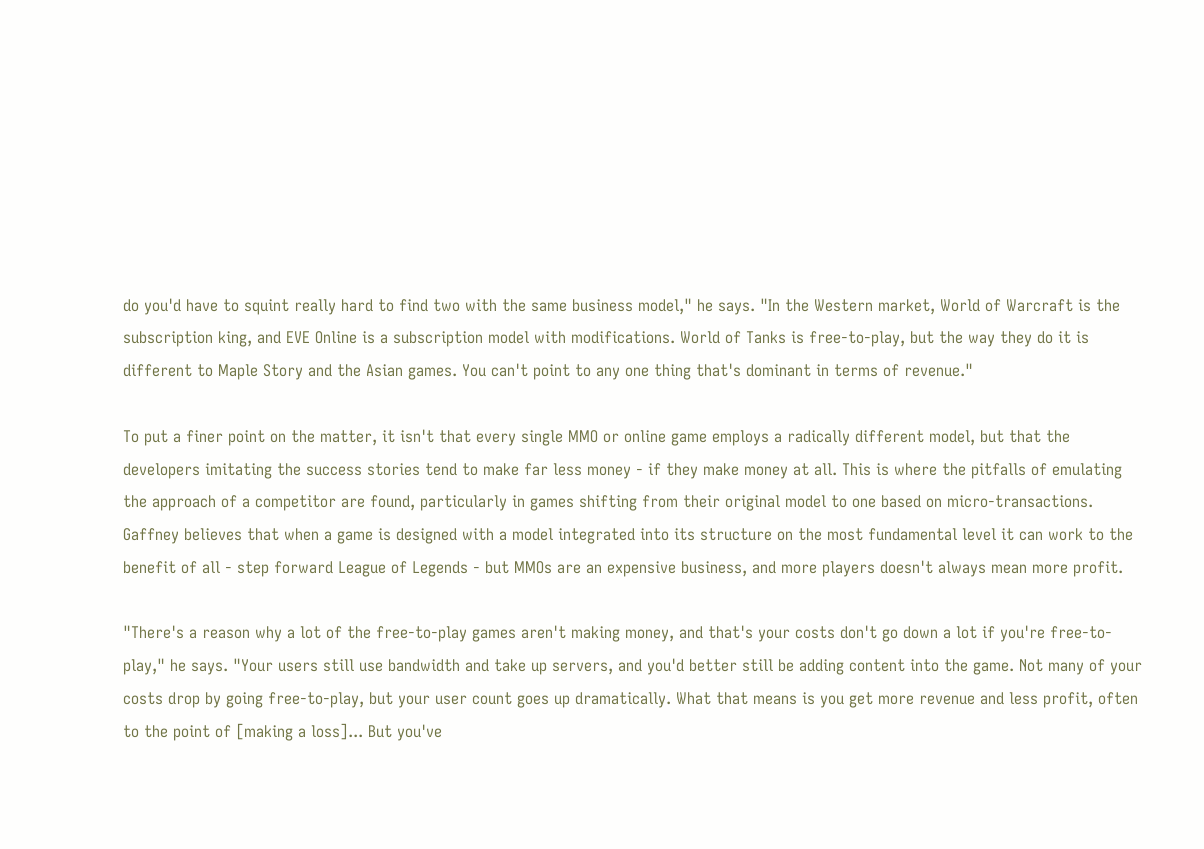do you'd have to squint really hard to find two with the same business model," he says. "In the Western market, World of Warcraft is the subscription king, and EVE Online is a subscription model with modifications. World of Tanks is free-to-play, but the way they do it is different to Maple Story and the Asian games. You can't point to any one thing that's dominant in terms of revenue."

To put a finer point on the matter, it isn't that every single MMO or online game employs a radically different model, but that the developers imitating the success stories tend to make far less money - if they make money at all. This is where the pitfalls of emulating the approach of a competitor are found, particularly in games shifting from their original model to one based on micro-transactions. Gaffney believes that when a game is designed with a model integrated into its structure on the most fundamental level it can work to the benefit of all - step forward League of Legends - but MMOs are an expensive business, and more players doesn't always mean more profit.

"There's a reason why a lot of the free-to-play games aren't making money, and that's your costs don't go down a lot if you're free-to-play," he says. "Your users still use bandwidth and take up servers, and you'd better still be adding content into the game. Not many of your costs drop by going free-to-play, but your user count goes up dramatically. What that means is you get more revenue and less profit, often to the point of [making a loss]... But you've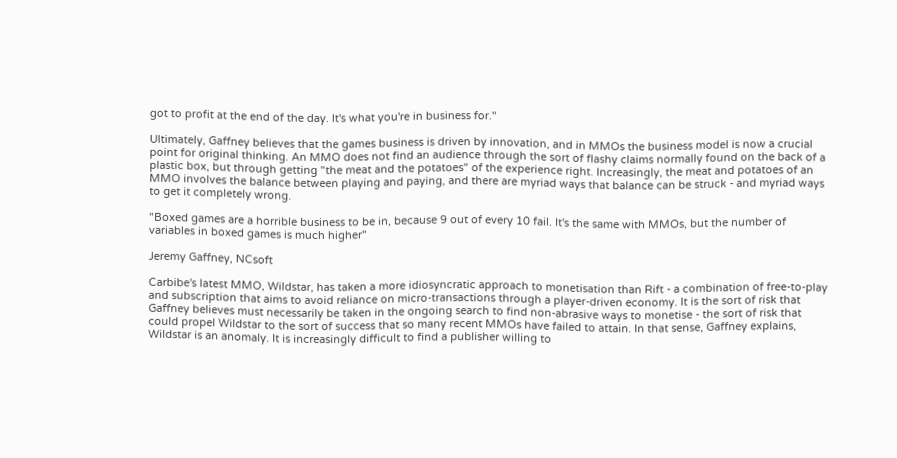got to profit at the end of the day. It's what you're in business for."

Ultimately, Gaffney believes that the games business is driven by innovation, and in MMOs the business model is now a crucial point for original thinking. An MMO does not find an audience through the sort of flashy claims normally found on the back of a plastic box, but through getting "the meat and the potatoes" of the experience right. Increasingly, the meat and potatoes of an MMO involves the balance between playing and paying, and there are myriad ways that balance can be struck - and myriad ways to get it completely wrong.

"Boxed games are a horrible business to be in, because 9 out of every 10 fail. It's the same with MMOs, but the number of variables in boxed games is much higher"

Jeremy Gaffney, NCsoft

Carbibe's latest MMO, Wildstar, has taken a more idiosyncratic approach to monetisation than Rift - a combination of free-to-play and subscription that aims to avoid reliance on micro-transactions through a player-driven economy. It is the sort of risk that Gaffney believes must necessarily be taken in the ongoing search to find non-abrasive ways to monetise - the sort of risk that could propel Wildstar to the sort of success that so many recent MMOs have failed to attain. In that sense, Gaffney explains, Wildstar is an anomaly. It is increasingly difficult to find a publisher willing to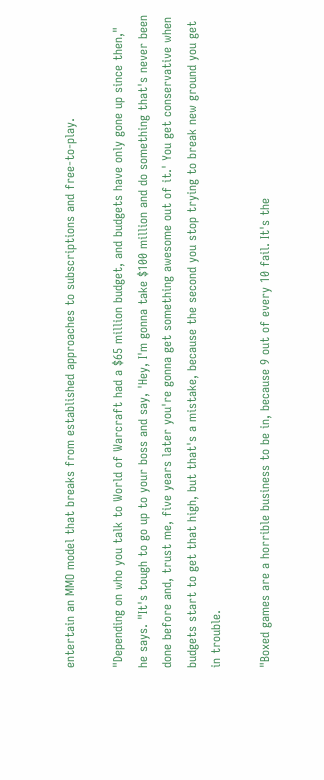entertain an MMO model that breaks from established approaches to subscriptions and free-to-play.

"Depending on who you talk to World of Warcraft had a $65 million budget, and budgets have only gone up since then," he says. "It's tough to go up to your boss and say, 'Hey, I'm gonna take $100 million and do something that's never been done before and, trust me, five years later you're gonna get something awesome out of it.' You get conservative when budgets start to get that high, but that's a mistake, because the second you stop trying to break new ground you get in trouble.

"Boxed games are a horrible business to be in, because 9 out of every 10 fail. It's the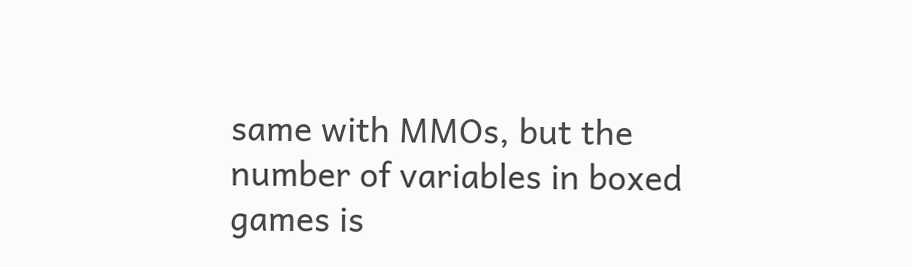same with MMOs, but the number of variables in boxed games is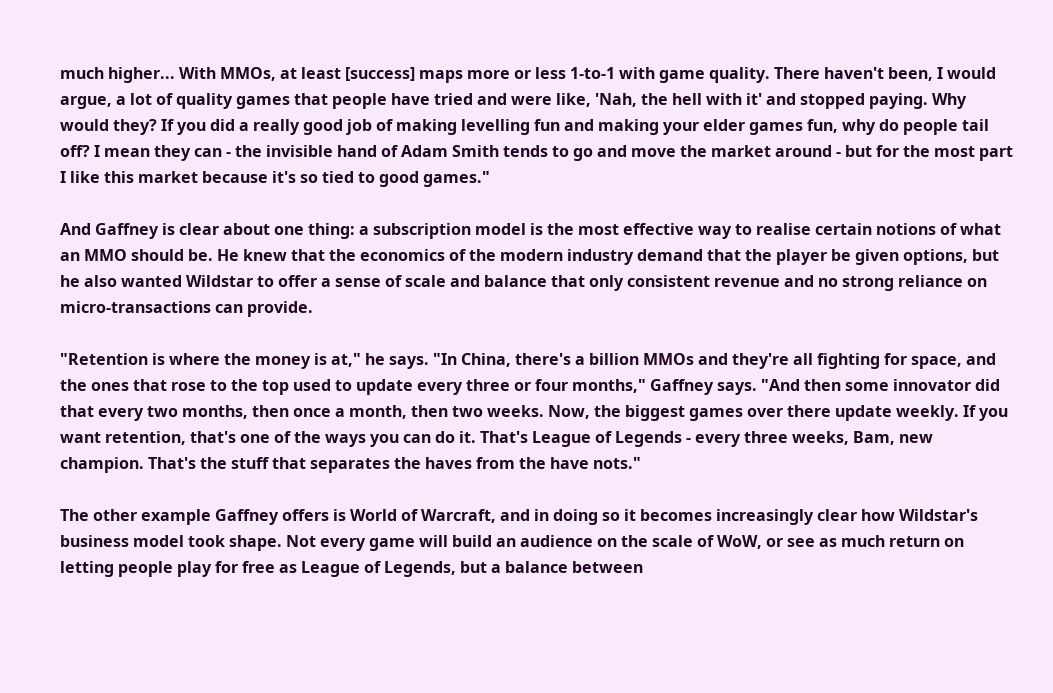much higher... With MMOs, at least [success] maps more or less 1-to-1 with game quality. There haven't been, I would argue, a lot of quality games that people have tried and were like, 'Nah, the hell with it' and stopped paying. Why would they? If you did a really good job of making levelling fun and making your elder games fun, why do people tail off? I mean they can - the invisible hand of Adam Smith tends to go and move the market around - but for the most part I like this market because it's so tied to good games."

And Gaffney is clear about one thing: a subscription model is the most effective way to realise certain notions of what an MMO should be. He knew that the economics of the modern industry demand that the player be given options, but he also wanted Wildstar to offer a sense of scale and balance that only consistent revenue and no strong reliance on micro-transactions can provide.

"Retention is where the money is at," he says. "In China, there's a billion MMOs and they're all fighting for space, and the ones that rose to the top used to update every three or four months," Gaffney says. "And then some innovator did that every two months, then once a month, then two weeks. Now, the biggest games over there update weekly. If you want retention, that's one of the ways you can do it. That's League of Legends - every three weeks, Bam, new champion. That's the stuff that separates the haves from the have nots."

The other example Gaffney offers is World of Warcraft, and in doing so it becomes increasingly clear how Wildstar's business model took shape. Not every game will build an audience on the scale of WoW, or see as much return on letting people play for free as League of Legends, but a balance between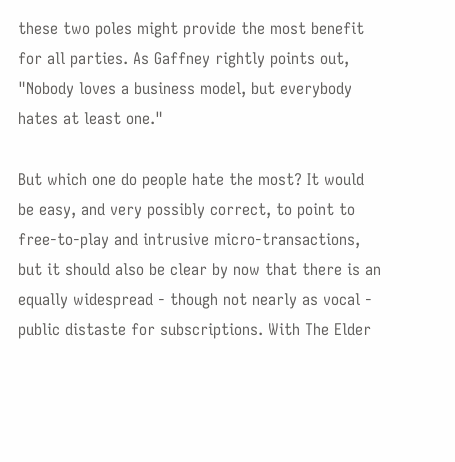these two poles might provide the most benefit for all parties. As Gaffney rightly points out, "Nobody loves a business model, but everybody hates at least one."

But which one do people hate the most? It would be easy, and very possibly correct, to point to free-to-play and intrusive micro-transactions, but it should also be clear by now that there is an equally widespread - though not nearly as vocal - public distaste for subscriptions. With The Elder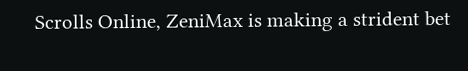Scrolls Online, ZeniMax is making a strident bet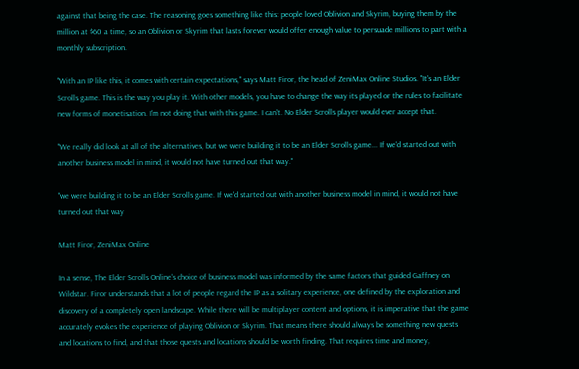against that being the case. The reasoning goes something like this: people loved Oblivion and Skyrim, buying them by the million at $60 a time, so an Oblivion or Skyrim that lasts forever would offer enough value to persuade millions to part with a monthly subscription.

"With an IP like this, it comes with certain expectations," says Matt Firor, the head of ZeniMax Online Studios. "It's an Elder Scrolls game. This is the way you play it. With other models, you have to change the way its played or the rules to facilitate new forms of monetisation. I'm not doing that with this game. I can't. No Elder Scrolls player would ever accept that.

"We really did look at all of the alternatives, but we were building it to be an Elder Scrolls game... If we'd started out with another business model in mind, it would not have turned out that way."

"we were building it to be an Elder Scrolls game. If we'd started out with another business model in mind, it would not have turned out that way

Matt Firor, ZeniMax Online

In a sense, The Elder Scrolls Online's choice of business model was informed by the same factors that guided Gaffney on Wildstar. Firor understands that a lot of people regard the IP as a solitary experience, one defined by the exploration and discovery of a completely open landscape. While there will be multiplayer content and options, it is imperative that the game accurately evokes the experience of playing Oblivion or Skyrim. That means there should always be something new quests and locations to find, and that those quests and locations should be worth finding. That requires time and money,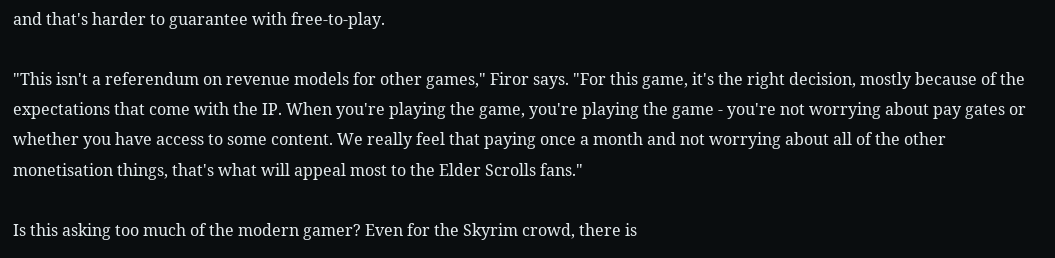and that's harder to guarantee with free-to-play.

"This isn't a referendum on revenue models for other games," Firor says. "For this game, it's the right decision, mostly because of the expectations that come with the IP. When you're playing the game, you're playing the game - you're not worrying about pay gates or whether you have access to some content. We really feel that paying once a month and not worrying about all of the other monetisation things, that's what will appeal most to the Elder Scrolls fans."

Is this asking too much of the modern gamer? Even for the Skyrim crowd, there is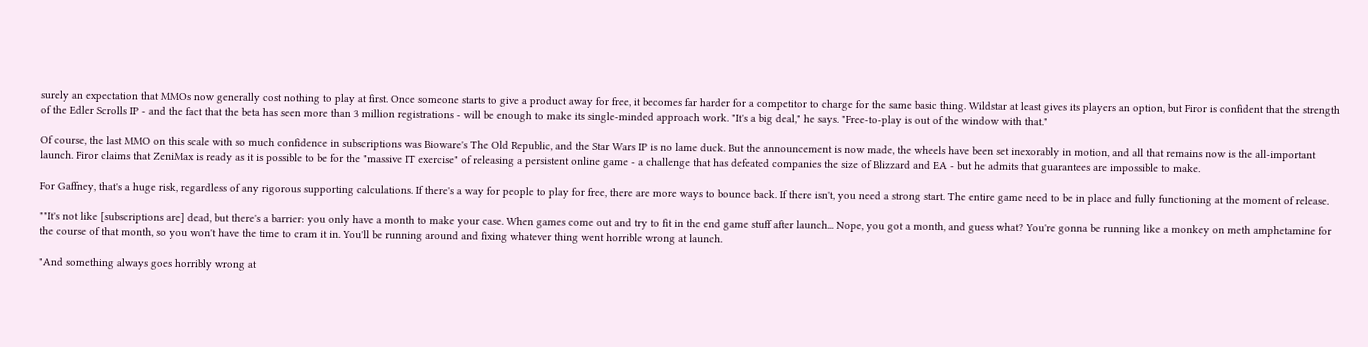surely an expectation that MMOs now generally cost nothing to play at first. Once someone starts to give a product away for free, it becomes far harder for a competitor to charge for the same basic thing. Wildstar at least gives its players an option, but Firor is confident that the strength of the Edler Scrolls IP - and the fact that the beta has seen more than 3 million registrations - will be enough to make its single-minded approach work. "It's a big deal," he says. "Free-to-play is out of the window with that."

Of course, the last MMO on this scale with so much confidence in subscriptions was Bioware's The Old Republic, and the Star Wars IP is no lame duck. But the announcement is now made, the wheels have been set inexorably in motion, and all that remains now is the all-important launch. Firor claims that ZeniMax is ready as it is possible to be for the "massive IT exercise" of releasing a persistent online game - a challenge that has defeated companies the size of Blizzard and EA - but he admits that guarantees are impossible to make.

For Gaffney, that's a huge risk, regardless of any rigorous supporting calculations. If there's a way for people to play for free, there are more ways to bounce back. If there isn't, you need a strong start. The entire game need to be in place and fully functioning at the moment of release.

""It's not like [subscriptions are] dead, but there's a barrier: you only have a month to make your case. When games come out and try to fit in the end game stuff after launch... Nope, you got a month, and guess what? You're gonna be running like a monkey on meth amphetamine for the course of that month, so you won't have the time to cram it in. You'll be running around and fixing whatever thing went horrible wrong at launch.

"And something always goes horribly wrong at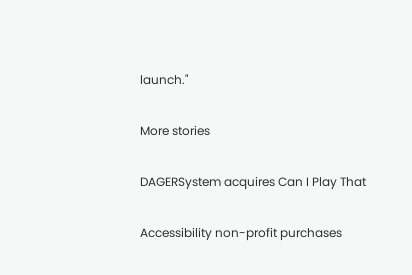launch."

More stories

DAGERSystem acquires Can I Play That

Accessibility non-profit purchases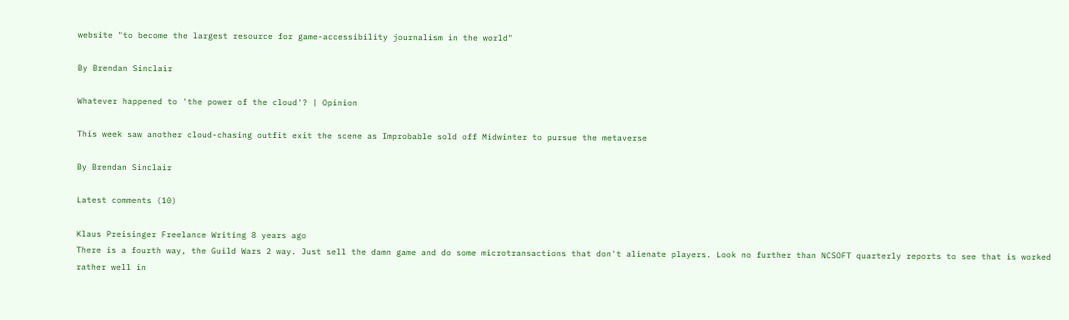website "to become the largest resource for game-accessibility journalism in the world"

By Brendan Sinclair

Whatever happened to 'the power of the cloud'? | Opinion

This week saw another cloud-chasing outfit exit the scene as Improbable sold off Midwinter to pursue the metaverse

By Brendan Sinclair

Latest comments (10)

Klaus Preisinger Freelance Writing 8 years ago
There is a fourth way, the Guild Wars 2 way. Just sell the damn game and do some microtransactions that don't alienate players. Look no further than NCSOFT quarterly reports to see that is worked rather well in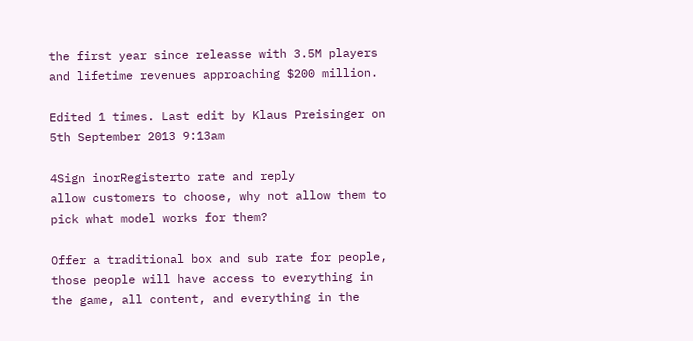the first year since releasse with 3.5M players and lifetime revenues approaching $200 million.

Edited 1 times. Last edit by Klaus Preisinger on 5th September 2013 9:13am

4Sign inorRegisterto rate and reply
allow customers to choose, why not allow them to pick what model works for them?

Offer a traditional box and sub rate for people, those people will have access to everything in the game, all content, and everything in the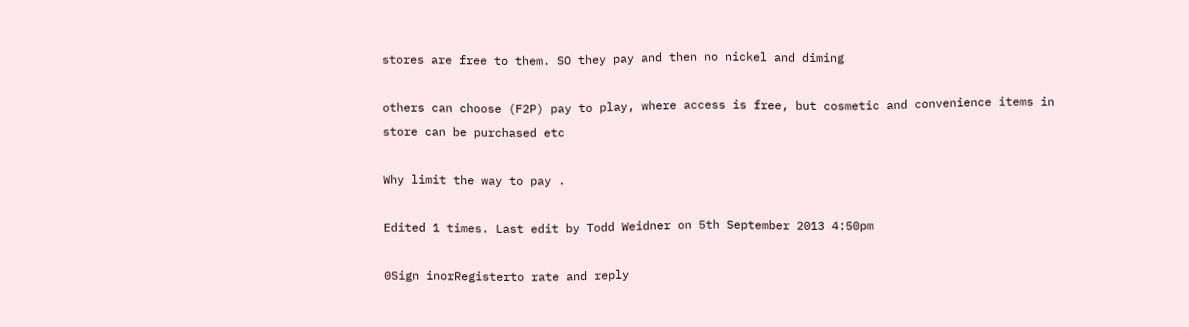stores are free to them. SO they pay and then no nickel and diming

others can choose (F2P) pay to play, where access is free, but cosmetic and convenience items in store can be purchased etc

Why limit the way to pay .

Edited 1 times. Last edit by Todd Weidner on 5th September 2013 4:50pm

0Sign inorRegisterto rate and reply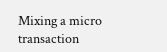Mixing a micro transaction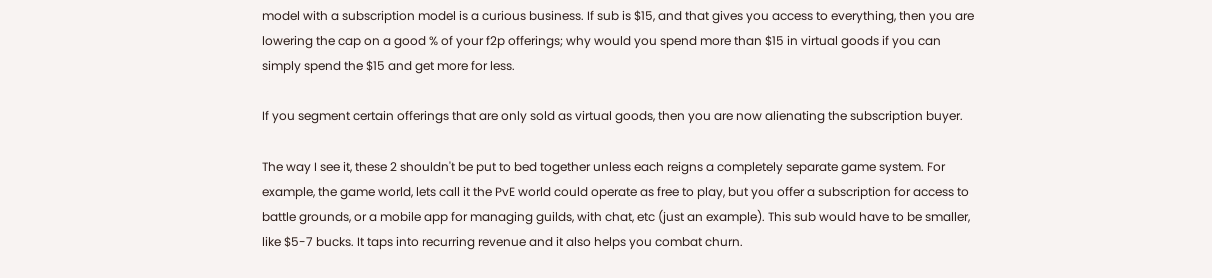model with a subscription model is a curious business. If sub is $15, and that gives you access to everything, then you are lowering the cap on a good % of your f2p offerings; why would you spend more than $15 in virtual goods if you can simply spend the $15 and get more for less.

If you segment certain offerings that are only sold as virtual goods, then you are now alienating the subscription buyer.

The way I see it, these 2 shouldn't be put to bed together unless each reigns a completely separate game system. For example, the game world, lets call it the PvE world could operate as free to play, but you offer a subscription for access to battle grounds, or a mobile app for managing guilds, with chat, etc (just an example). This sub would have to be smaller, like $5-7 bucks. It taps into recurring revenue and it also helps you combat churn.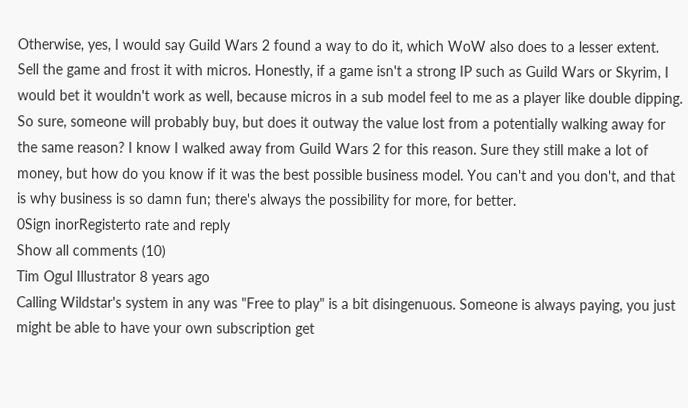Otherwise, yes, I would say Guild Wars 2 found a way to do it, which WoW also does to a lesser extent. Sell the game and frost it with micros. Honestly, if a game isn't a strong IP such as Guild Wars or Skyrim, I would bet it wouldn't work as well, because micros in a sub model feel to me as a player like double dipping. So sure, someone will probably buy, but does it outway the value lost from a potentially walking away for the same reason? I know I walked away from Guild Wars 2 for this reason. Sure they still make a lot of money, but how do you know if it was the best possible business model. You can't and you don't, and that is why business is so damn fun; there's always the possibility for more, for better.
0Sign inorRegisterto rate and reply
Show all comments (10)
Tim Ogul Illustrator 8 years ago
Calling Wildstar's system in any was "Free to play" is a bit disingenuous. Someone is always paying, you just might be able to have your own subscription get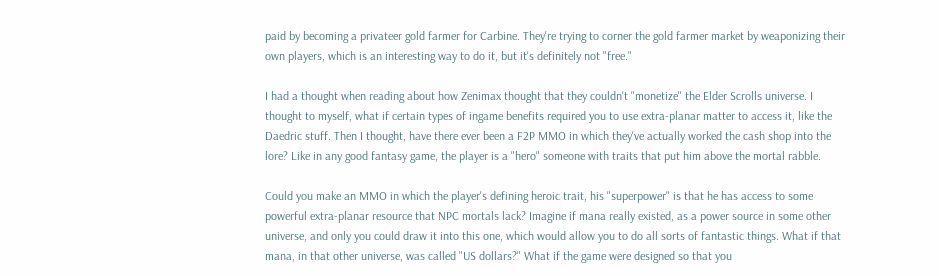paid by becoming a privateer gold farmer for Carbine. They're trying to corner the gold farmer market by weaponizing their own players, which is an interesting way to do it, but it's definitely not "free."

I had a thought when reading about how Zenimax thought that they couldn't "monetize" the Elder Scrolls universe. I thought to myself, what if certain types of ingame benefits required you to use extra-planar matter to access it, like the Daedric stuff. Then I thought, have there ever been a F2P MMO in which they've actually worked the cash shop into the lore? Like in any good fantasy game, the player is a "hero" someone with traits that put him above the mortal rabble.

Could you make an MMO in which the player's defining heroic trait, his "superpower" is that he has access to some powerful extra-planar resource that NPC mortals lack? Imagine if mana really existed, as a power source in some other universe, and only you could draw it into this one, which would allow you to do all sorts of fantastic things. What if that mana, in that other universe, was called "US dollars?" What if the game were designed so that you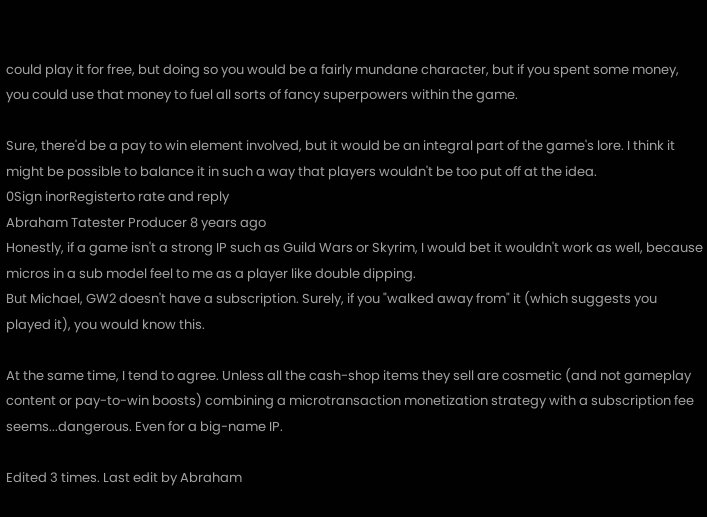could play it for free, but doing so you would be a fairly mundane character, but if you spent some money, you could use that money to fuel all sorts of fancy superpowers within the game.

Sure, there'd be a pay to win element involved, but it would be an integral part of the game's lore. I think it might be possible to balance it in such a way that players wouldn't be too put off at the idea.
0Sign inorRegisterto rate and reply
Abraham Tatester Producer 8 years ago
Honestly, if a game isn't a strong IP such as Guild Wars or Skyrim, I would bet it wouldn't work as well, because micros in a sub model feel to me as a player like double dipping.
But Michael, GW2 doesn't have a subscription. Surely, if you "walked away from" it (which suggests you played it), you would know this.

At the same time, I tend to agree. Unless all the cash-shop items they sell are cosmetic (and not gameplay content or pay-to-win boosts) combining a microtransaction monetization strategy with a subscription fee seems...dangerous. Even for a big-name IP.

Edited 3 times. Last edit by Abraham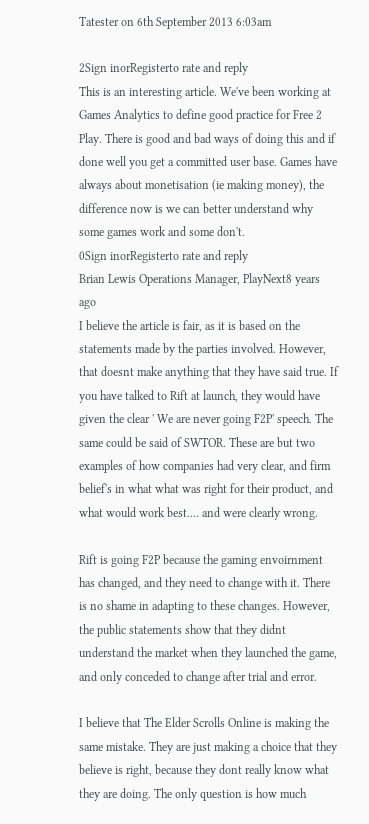Tatester on 6th September 2013 6:03am

2Sign inorRegisterto rate and reply
This is an interesting article. We've been working at Games Analytics to define good practice for Free 2 Play. There is good and bad ways of doing this and if done well you get a committed user base. Games have always about monetisation (ie making money), the difference now is we can better understand why some games work and some don't.
0Sign inorRegisterto rate and reply
Brian Lewis Operations Manager, PlayNext8 years ago
I believe the article is fair, as it is based on the statements made by the parties involved. However, that doesnt make anything that they have said true. If you have talked to Rift at launch, they would have given the clear ' We are never going F2P' speech. The same could be said of SWTOR. These are but two examples of how companies had very clear, and firm belief's in what what was right for their product, and what would work best.... and were clearly wrong.

Rift is going F2P because the gaming envoirnment has changed, and they need to change with it. There is no shame in adapting to these changes. However, the public statements show that they didnt understand the market when they launched the game, and only conceded to change after trial and error.

I believe that The Elder Scrolls Online is making the same mistake. They are just making a choice that they believe is right, because they dont really know what they are doing. The only question is how much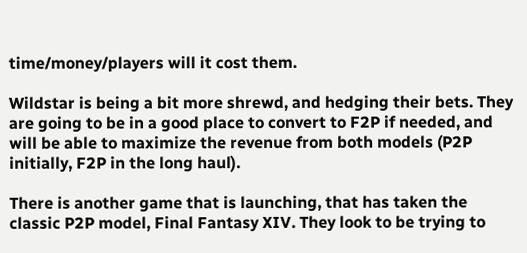time/money/players will it cost them.

Wildstar is being a bit more shrewd, and hedging their bets. They are going to be in a good place to convert to F2P if needed, and will be able to maximize the revenue from both models (P2P initially, F2P in the long haul).

There is another game that is launching, that has taken the classic P2P model, Final Fantasy XIV. They look to be trying to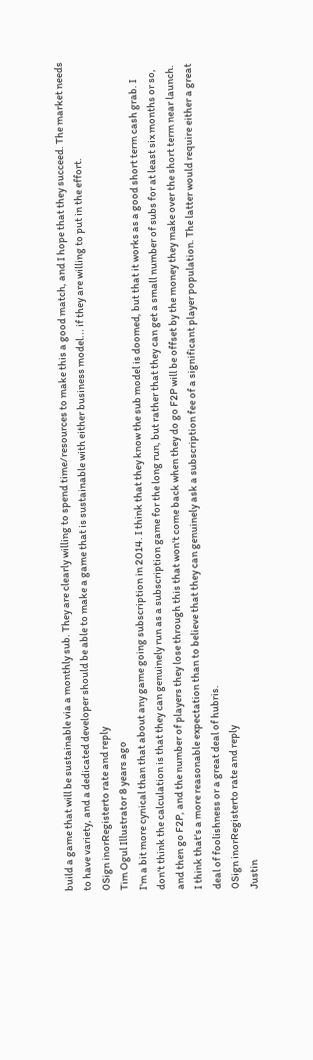build a game that will be sustainable via a monthly sub. They are clearly willing to spend time/resources to make this a good match, and I hope that they succeed. The market needs to have variety, and a dedicated developer should be able to make a game that is sustainable with either business model... if they are willing to put in the effort.
0Sign inorRegisterto rate and reply
Tim Ogul Illustrator 8 years ago
I'm a bit more cynical than that about any game going subscription in 2014. I think that they know the sub model is doomed, but that it works as a good short term cash grab. I don't think the calculation is that they can genuinely run as a subscription game for the long run, but rather that they can get a small number of subs for at least six months or so, and then go F2P, and the number of players they lose through this that won't come back when they do go F2P will be offset by the money they make over the short term near launch. I think that's a more reasonable expectation than to believe that they can genuinely ask a subscription fee of a significant player population. The latter would require either a great deal of foolishness or a great deal of hubris.
0Sign inorRegisterto rate and reply
Justin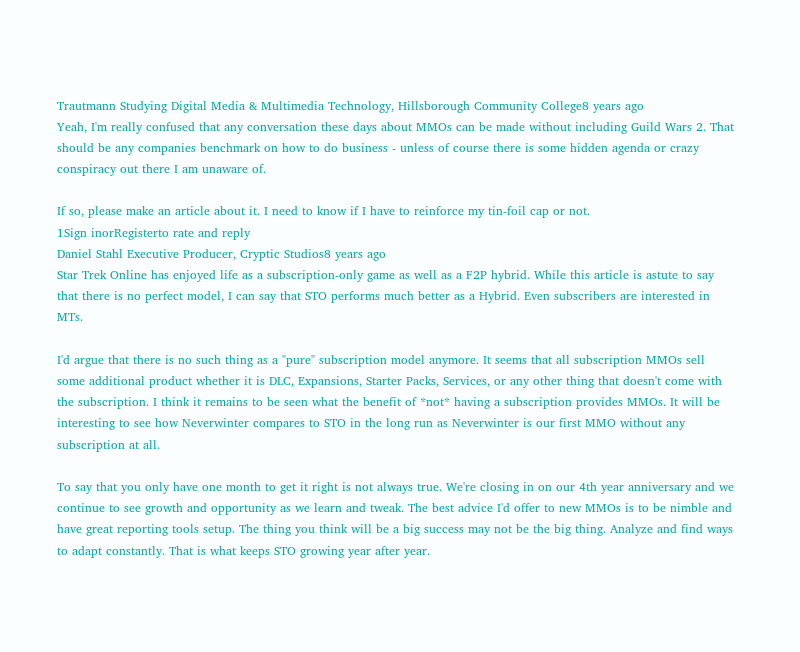Trautmann Studying Digital Media & Multimedia Technology, Hillsborough Community College8 years ago
Yeah, I'm really confused that any conversation these days about MMOs can be made without including Guild Wars 2. That should be any companies benchmark on how to do business - unless of course there is some hidden agenda or crazy conspiracy out there I am unaware of.

If so, please make an article about it. I need to know if I have to reinforce my tin-foil cap or not.
1Sign inorRegisterto rate and reply
Daniel Stahl Executive Producer, Cryptic Studios8 years ago
Star Trek Online has enjoyed life as a subscription-only game as well as a F2P hybrid. While this article is astute to say that there is no perfect model, I can say that STO performs much better as a Hybrid. Even subscribers are interested in MTs.

I'd argue that there is no such thing as a "pure" subscription model anymore. It seems that all subscription MMOs sell some additional product whether it is DLC, Expansions, Starter Packs, Services, or any other thing that doesn't come with the subscription. I think it remains to be seen what the benefit of *not* having a subscription provides MMOs. It will be interesting to see how Neverwinter compares to STO in the long run as Neverwinter is our first MMO without any subscription at all.

To say that you only have one month to get it right is not always true. We're closing in on our 4th year anniversary and we continue to see growth and opportunity as we learn and tweak. The best advice I'd offer to new MMOs is to be nimble and have great reporting tools setup. The thing you think will be a big success may not be the big thing. Analyze and find ways to adapt constantly. That is what keeps STO growing year after year.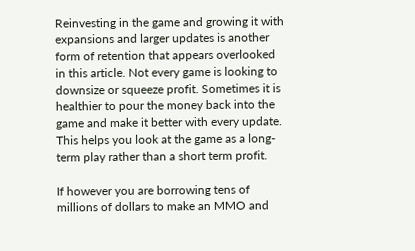Reinvesting in the game and growing it with expansions and larger updates is another form of retention that appears overlooked in this article. Not every game is looking to downsize or squeeze profit. Sometimes it is healthier to pour the money back into the game and make it better with every update. This helps you look at the game as a long-term play rather than a short term profit.

If however you are borrowing tens of millions of dollars to make an MMO and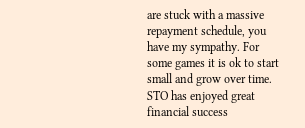are stuck with a massive repayment schedule, you have my sympathy. For some games it is ok to start small and grow over time. STO has enjoyed great financial success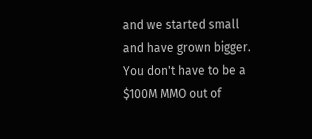and we started small and have grown bigger. You don't have to be a $100M MMO out of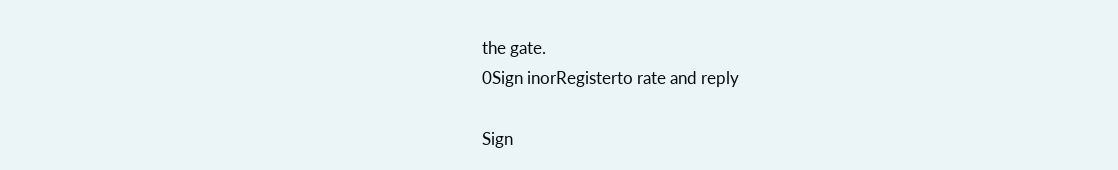the gate.
0Sign inorRegisterto rate and reply

Sign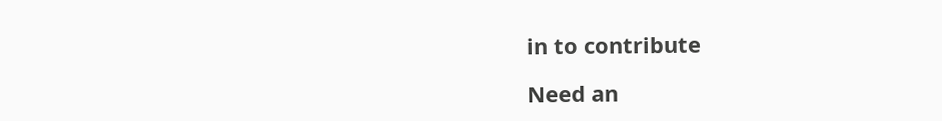in to contribute

Need an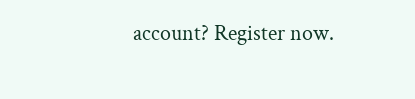account? Register now.